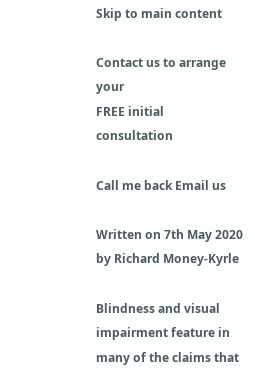Skip to main content

Contact us to arrange your
FREE initial consultation

Call me back Email us

Written on 7th May 2020 by Richard Money-Kyrle

Blindness and visual impairment feature in many of the claims that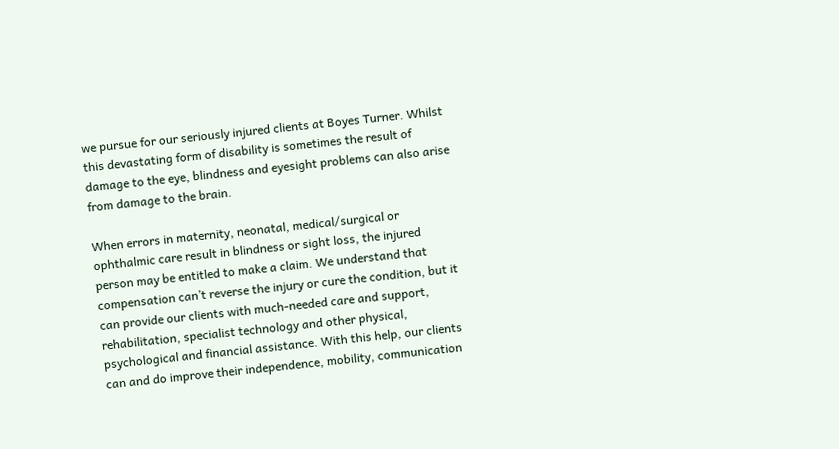we pursue for our seriously injured clients at Boyes Turner. Whilst this devastating form of disability is sometimes the result of damage to the eye, blindness and eyesight problems can also arise from damage to the brain.

When errors in maternity, neonatal, medical/surgical or ophthalmic care result in blindness or sight loss, the injured person may be entitled to make a claim. We understand that compensation can’t reverse the injury or cure the condition, but it can provide our clients with much-needed care and support, rehabilitation, specialist technology and other physical, psychological and financial assistance. With this help, our clients can and do improve their independence, mobility, communication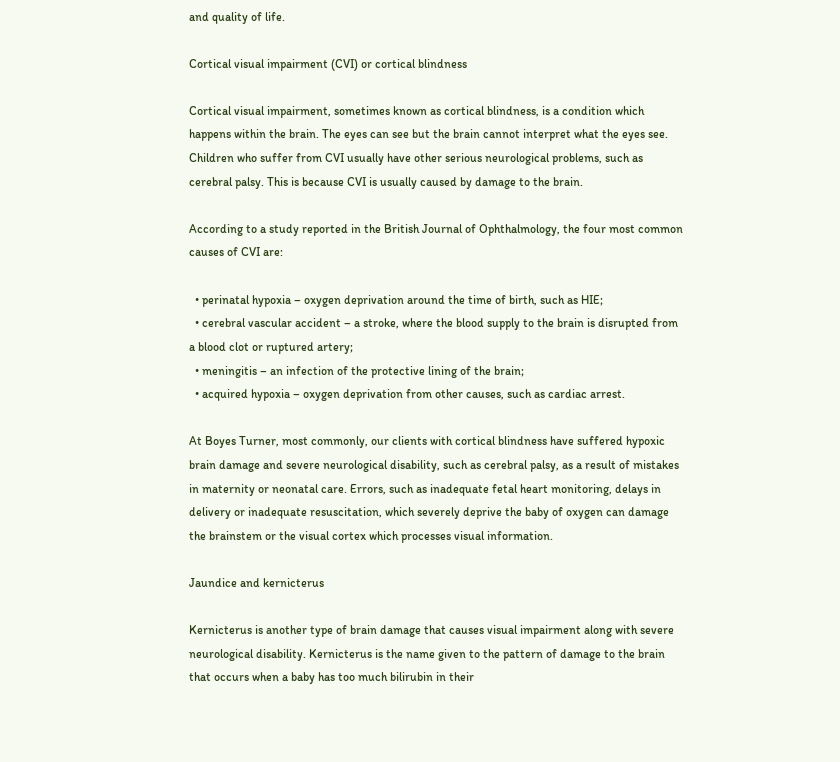and quality of life.

Cortical visual impairment (CVI) or cortical blindness

Cortical visual impairment, sometimes known as cortical blindness, is a condition which happens within the brain. The eyes can see but the brain cannot interpret what the eyes see. Children who suffer from CVI usually have other serious neurological problems, such as cerebral palsy. This is because CVI is usually caused by damage to the brain.

According to a study reported in the British Journal of Ophthalmology, the four most common causes of CVI are:

  • perinatal hypoxia – oxygen deprivation around the time of birth, such as HIE;
  • cerebral vascular accident – a stroke, where the blood supply to the brain is disrupted from a blood clot or ruptured artery;
  • meningitis – an infection of the protective lining of the brain;
  • acquired hypoxia – oxygen deprivation from other causes, such as cardiac arrest.

At Boyes Turner, most commonly, our clients with cortical blindness have suffered hypoxic brain damage and severe neurological disability, such as cerebral palsy, as a result of mistakes in maternity or neonatal care. Errors, such as inadequate fetal heart monitoring, delays in delivery or inadequate resuscitation, which severely deprive the baby of oxygen can damage the brainstem or the visual cortex which processes visual information.

Jaundice and kernicterus

Kernicterus is another type of brain damage that causes visual impairment along with severe neurological disability. Kernicterus is the name given to the pattern of damage to the brain that occurs when a baby has too much bilirubin in their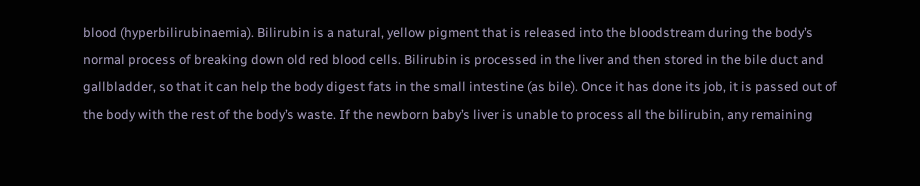blood (hyperbilirubinaemia). Bilirubin is a natural, yellow pigment that is released into the bloodstream during the body’s normal process of breaking down old red blood cells. Bilirubin is processed in the liver and then stored in the bile duct and gallbladder, so that it can help the body digest fats in the small intestine (as bile). Once it has done its job, it is passed out of the body with the rest of the body’s waste. If the newborn baby’s liver is unable to process all the bilirubin, any remaining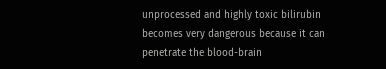unprocessed and highly toxic bilirubin becomes very dangerous because it can penetrate the blood-brain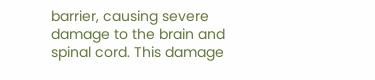barrier, causing severe damage to the brain and spinal cord. This damage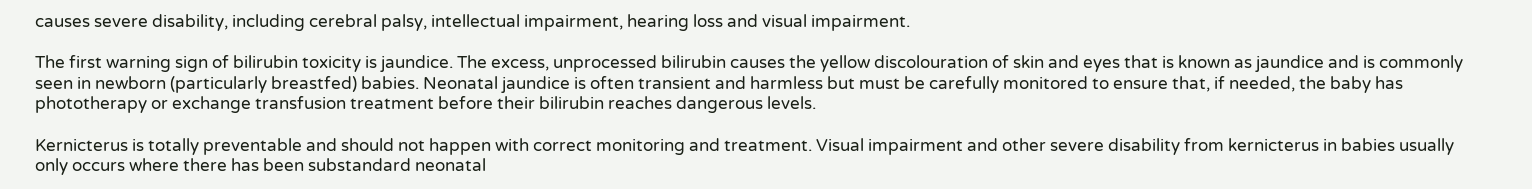causes severe disability, including cerebral palsy, intellectual impairment, hearing loss and visual impairment.

The first warning sign of bilirubin toxicity is jaundice. The excess, unprocessed bilirubin causes the yellow discolouration of skin and eyes that is known as jaundice and is commonly seen in newborn (particularly breastfed) babies. Neonatal jaundice is often transient and harmless but must be carefully monitored to ensure that, if needed, the baby has phototherapy or exchange transfusion treatment before their bilirubin reaches dangerous levels.

Kernicterus is totally preventable and should not happen with correct monitoring and treatment. Visual impairment and other severe disability from kernicterus in babies usually only occurs where there has been substandard neonatal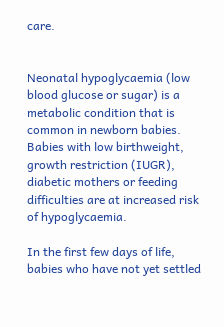care.


Neonatal hypoglycaemia (low blood glucose or sugar) is a metabolic condition that is common in newborn babies. Babies with low birthweight, growth restriction (IUGR), diabetic mothers or feeding difficulties are at increased risk of hypoglycaemia.

In the first few days of life, babies who have not yet settled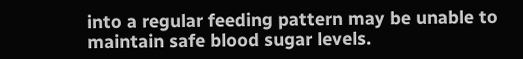into a regular feeding pattern may be unable to maintain safe blood sugar levels.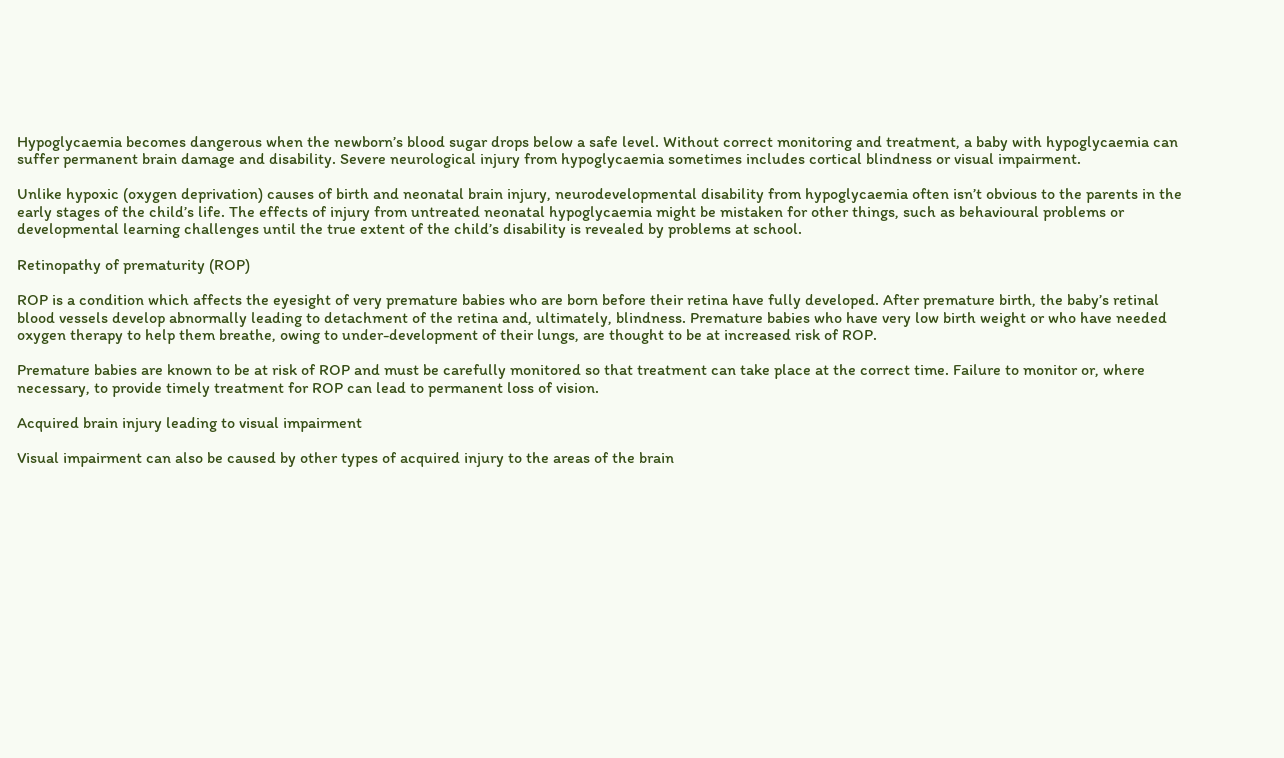Hypoglycaemia becomes dangerous when the newborn’s blood sugar drops below a safe level. Without correct monitoring and treatment, a baby with hypoglycaemia can suffer permanent brain damage and disability. Severe neurological injury from hypoglycaemia sometimes includes cortical blindness or visual impairment.

Unlike hypoxic (oxygen deprivation) causes of birth and neonatal brain injury, neurodevelopmental disability from hypoglycaemia often isn’t obvious to the parents in the early stages of the child’s life. The effects of injury from untreated neonatal hypoglycaemia might be mistaken for other things, such as behavioural problems or developmental learning challenges until the true extent of the child’s disability is revealed by problems at school.

Retinopathy of prematurity (ROP)

ROP is a condition which affects the eyesight of very premature babies who are born before their retina have fully developed. After premature birth, the baby’s retinal blood vessels develop abnormally leading to detachment of the retina and, ultimately, blindness. Premature babies who have very low birth weight or who have needed oxygen therapy to help them breathe, owing to under-development of their lungs, are thought to be at increased risk of ROP.

Premature babies are known to be at risk of ROP and must be carefully monitored so that treatment can take place at the correct time. Failure to monitor or, where necessary, to provide timely treatment for ROP can lead to permanent loss of vision.

Acquired brain injury leading to visual impairment

Visual impairment can also be caused by other types of acquired injury to the areas of the brain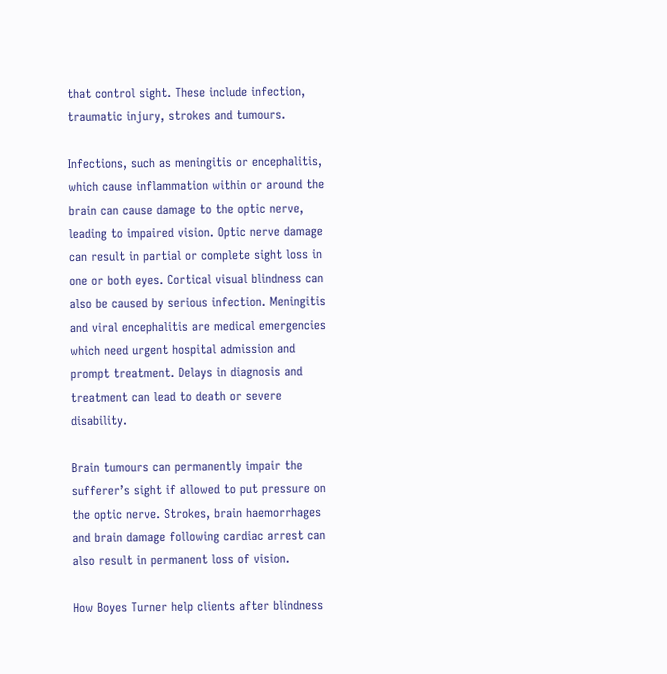that control sight. These include infection, traumatic injury, strokes and tumours.

Infections, such as meningitis or encephalitis, which cause inflammation within or around the brain can cause damage to the optic nerve, leading to impaired vision. Optic nerve damage can result in partial or complete sight loss in one or both eyes. Cortical visual blindness can also be caused by serious infection. Meningitis and viral encephalitis are medical emergencies which need urgent hospital admission and prompt treatment. Delays in diagnosis and treatment can lead to death or severe disability.

Brain tumours can permanently impair the sufferer’s sight if allowed to put pressure on the optic nerve. Strokes, brain haemorrhages and brain damage following cardiac arrest can also result in permanent loss of vision.

How Boyes Turner help clients after blindness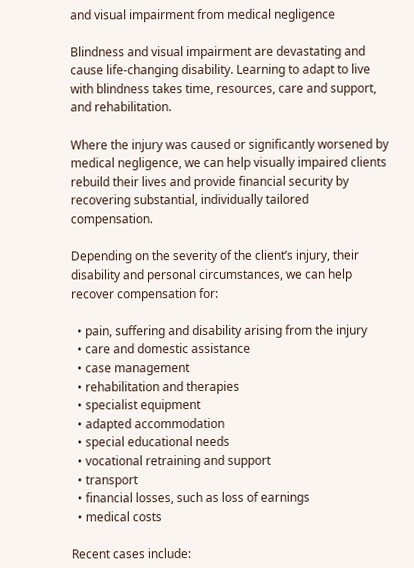and visual impairment from medical negligence

Blindness and visual impairment are devastating and cause life-changing disability. Learning to adapt to live with blindness takes time, resources, care and support, and rehabilitation.

Where the injury was caused or significantly worsened by medical negligence, we can help visually impaired clients rebuild their lives and provide financial security by recovering substantial, individually tailored compensation.

Depending on the severity of the client’s injury, their disability and personal circumstances, we can help recover compensation for:

  • pain, suffering and disability arising from the injury
  • care and domestic assistance
  • case management
  • rehabilitation and therapies
  • specialist equipment
  • adapted accommodation
  • special educational needs
  • vocational retraining and support
  • transport
  • financial losses, such as loss of earnings
  • medical costs

Recent cases include: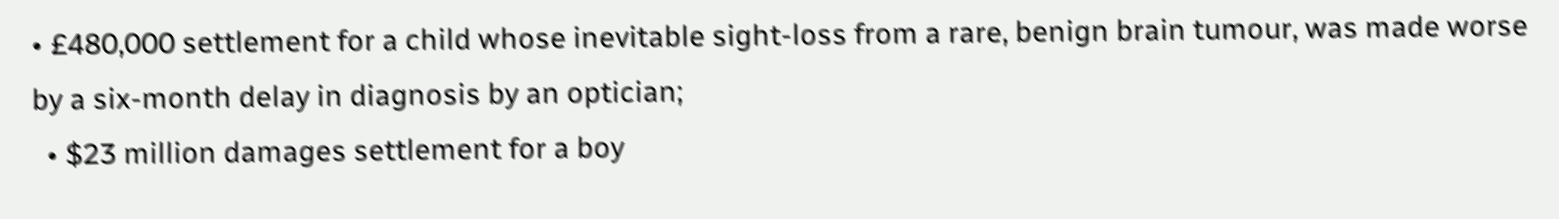• £480,000 settlement for a child whose inevitable sight-loss from a rare, benign brain tumour, was made worse by a six-month delay in diagnosis by an optician;
  • $23 million damages settlement for a boy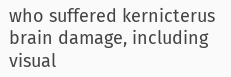who suffered kernicterus brain damage, including visual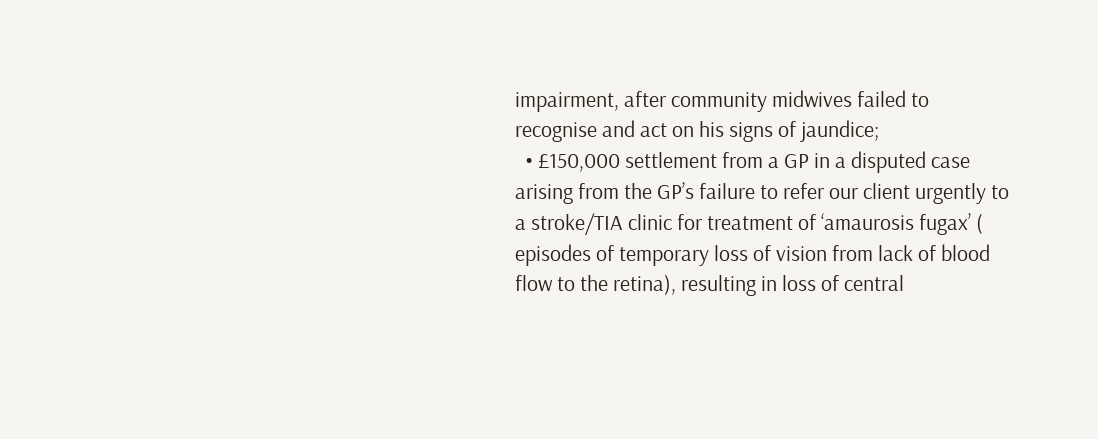impairment, after community midwives failed to recognise and act on his signs of jaundice;
  • £150,000 settlement from a GP in a disputed case arising from the GP’s failure to refer our client urgently to a stroke/TIA clinic for treatment of ‘amaurosis fugax’ ( episodes of temporary loss of vision from lack of blood flow to the retina), resulting in loss of central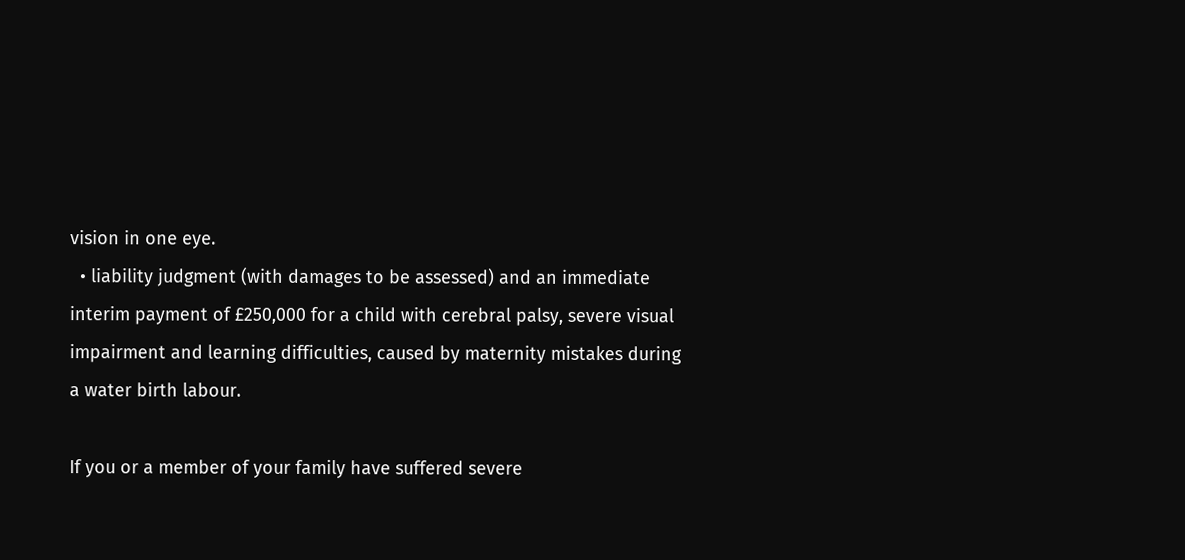vision in one eye.
  • liability judgment (with damages to be assessed) and an immediate interim payment of £250,000 for a child with cerebral palsy, severe visual impairment and learning difficulties, caused by maternity mistakes during a water birth labour.

If you or a member of your family have suffered severe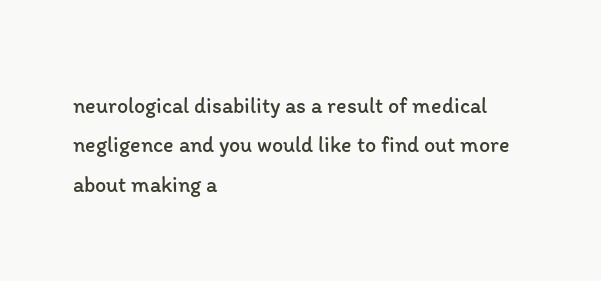neurological disability as a result of medical negligence and you would like to find out more about making a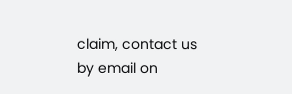claim, contact us by email on